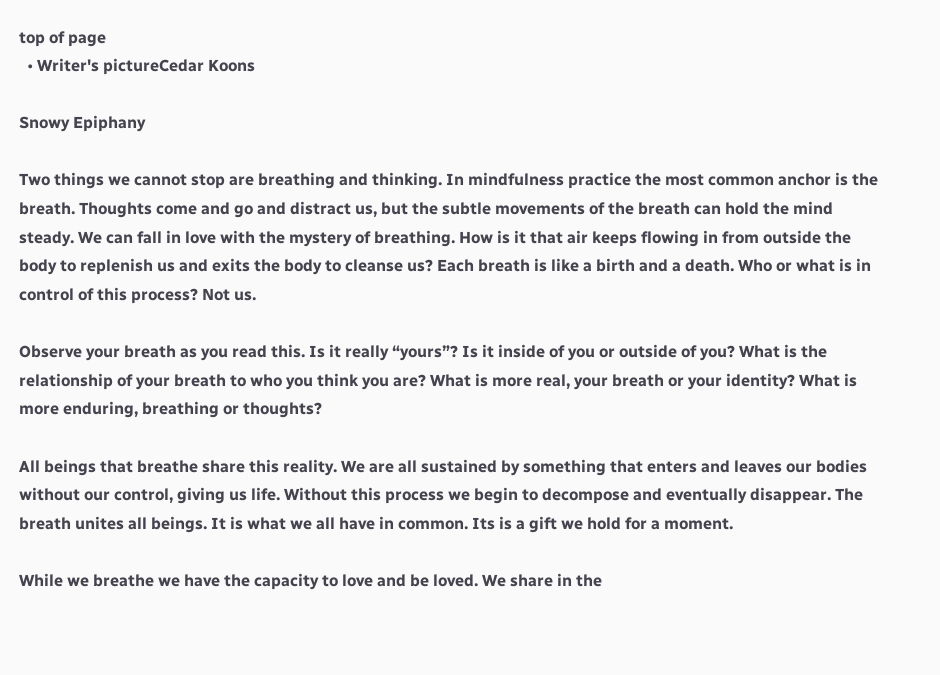top of page
  • Writer's pictureCedar Koons

Snowy Epiphany

Two things we cannot stop are breathing and thinking. In mindfulness practice the most common anchor is the breath. Thoughts come and go and distract us, but the subtle movements of the breath can hold the mind steady. We can fall in love with the mystery of breathing. How is it that air keeps flowing in from outside the body to replenish us and exits the body to cleanse us? Each breath is like a birth and a death. Who or what is in control of this process? Not us.

Observe your breath as you read this. Is it really “yours”? Is it inside of you or outside of you? What is the relationship of your breath to who you think you are? What is more real, your breath or your identity? What is more enduring, breathing or thoughts?

All beings that breathe share this reality. We are all sustained by something that enters and leaves our bodies without our control, giving us life. Without this process we begin to decompose and eventually disappear. The breath unites all beings. It is what we all have in common. Its is a gift we hold for a moment.

While we breathe we have the capacity to love and be loved. We share in the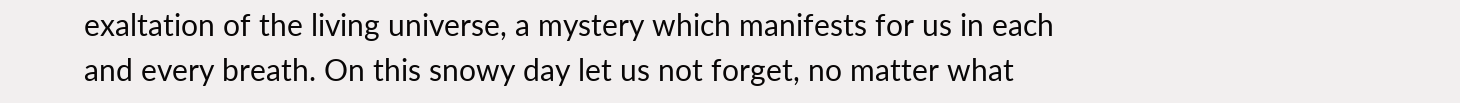exaltation of the living universe, a mystery which manifests for us in each and every breath. On this snowy day let us not forget, no matter what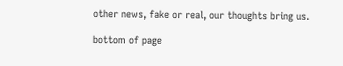other news, fake or real, our thoughts bring us.

bottom of page